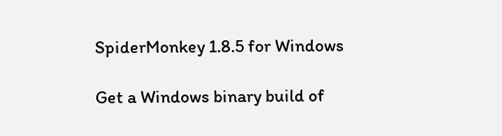SpiderMonkey 1.8.5 for Windows

Get a Windows binary build of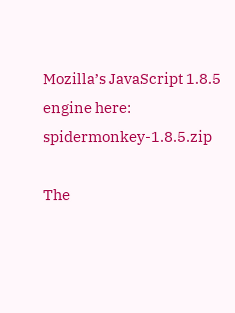Mozilla’s JavaScript 1.8.5 engine here: spidermonkey-1.8.5.zip

The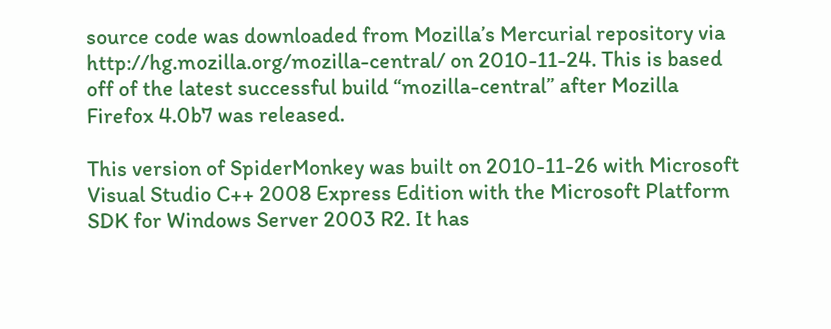source code was downloaded from Mozilla’s Mercurial repository via http://hg.mozilla.org/mozilla-central/ on 2010-11-24. This is based off of the latest successful build “mozilla-central” after Mozilla Firefox 4.0b7 was released.

This version of SpiderMonkey was built on 2010-11-26 with Microsoft Visual Studio C++ 2008 Express Edition with the Microsoft Platform SDK for Windows Server 2003 R2. It has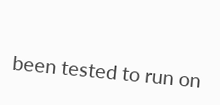been tested to run on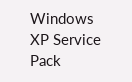Windows XP Service Pack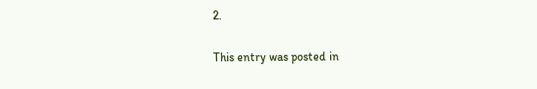2.

This entry was posted in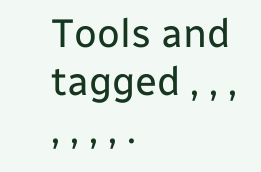Tools and tagged , , , , , , , .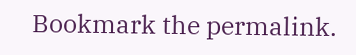Bookmark the permalink.